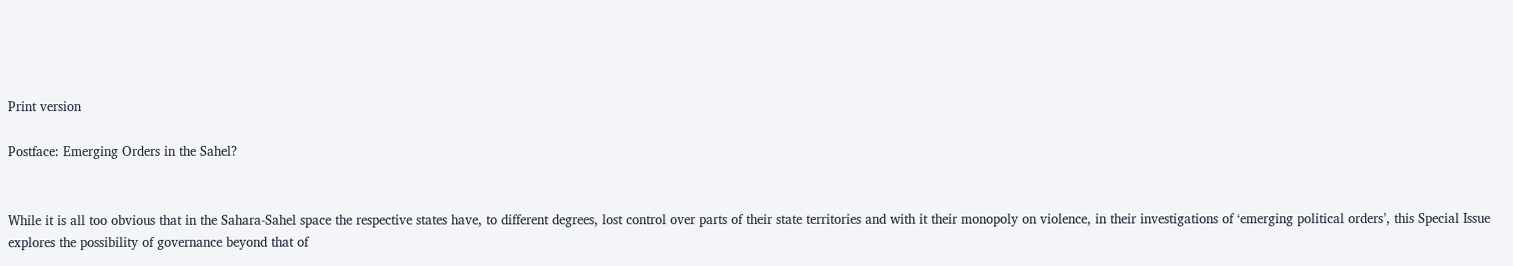Print version

Postface: Emerging Orders in the Sahel?


While it is all too obvious that in the Sahara-Sahel space the respective states have, to different degrees, lost control over parts of their state territories and with it their monopoly on violence, in their investigations of ‘emerging political orders’, this Special Issue explores the possibility of governance beyond that of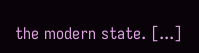the modern state. [...]